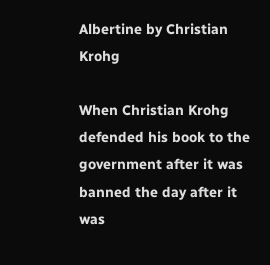Albertine by Christian Krohg

When Christian Krohg defended his book to the government after it was banned the day after it was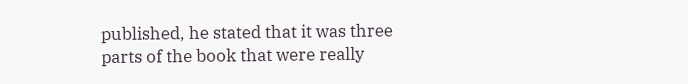published, he stated that it was three parts of the book that were really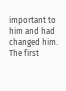important to him and had changed him. The first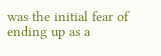was the initial fear of ending up as a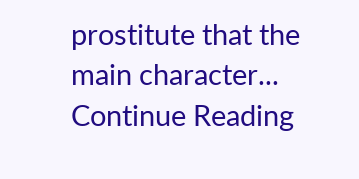prostitute that the main character... Continue Reading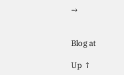→


Blog at

Up ↑